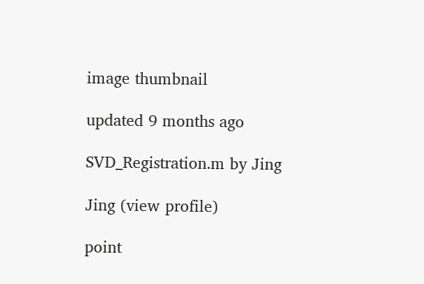image thumbnail

updated 9 months ago

SVD_Registration.m by Jing

Jing (view profile)

point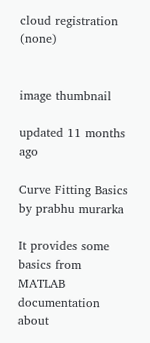cloud registration (none)


image thumbnail

updated 11 months ago

Curve Fitting Basics by prabhu murarka

It provides some basics from MATLAB documentation about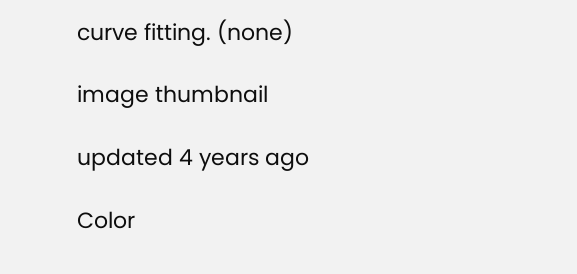curve fitting. (none)

image thumbnail

updated 4 years ago

Color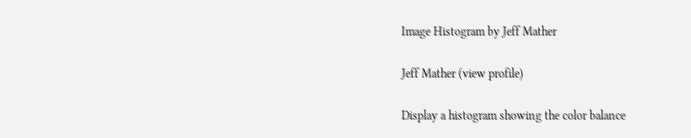Image Histogram by Jeff Mather

Jeff Mather (view profile)

Display a histogram showing the color balance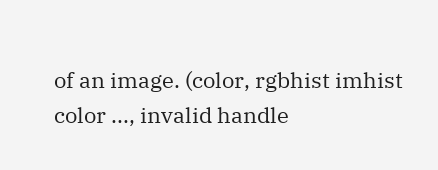of an image. (color, rgbhist imhist color ..., invalid handle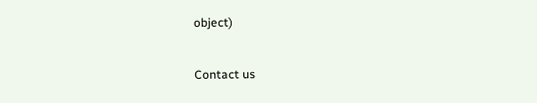object)


Contact us